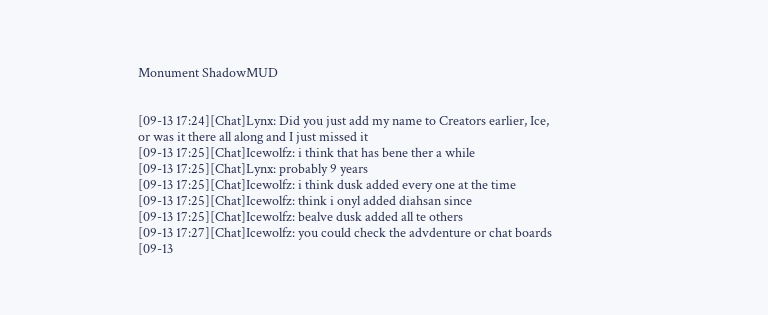Monument ShadowMUD


[09-13 17:24][Chat]Lynx: Did you just add my name to Creators earlier, Ice, or was it there all along and I just missed it
[09-13 17:25][Chat]Icewolfz: i think that has bene ther a while
[09-13 17:25][Chat]Lynx: probably 9 years
[09-13 17:25][Chat]Icewolfz: i think dusk added every one at the time
[09-13 17:25][Chat]Icewolfz: think i onyl added diahsan since
[09-13 17:25][Chat]Icewolfz: bealve dusk added all te others
[09-13 17:27][Chat]Icewolfz: you could check the advdenture or chat boards
[09-13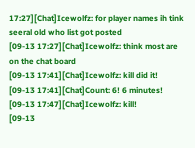17:27][Chat]Icewolfz: for player names ih tink seeral old who list got posted
[09-13 17:27][Chat]Icewolfz: think most are on the chat board
[09-13 17:41][Chat]Icewolfz: kill did it!
[09-13 17:41][Chat]Count: 6! 6 minutes!
[09-13 17:47][Chat]Icewolfz: kill!
[09-13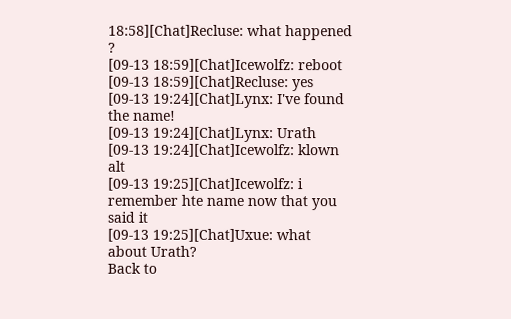18:58][Chat]Recluse: what happened ?
[09-13 18:59][Chat]Icewolfz: reboot
[09-13 18:59][Chat]Recluse: yes
[09-13 19:24][Chat]Lynx: I've found the name!
[09-13 19:24][Chat]Lynx: Urath
[09-13 19:24][Chat]Icewolfz: klown alt
[09-13 19:25][Chat]Icewolfz: i remember hte name now that you said it
[09-13 19:25][Chat]Uxue: what about Urath?
Back to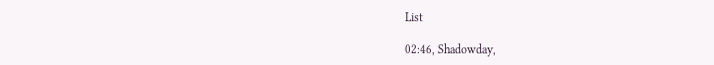List

02:46, Shadowday,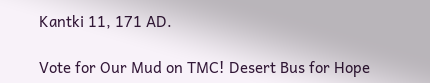Kantki 11, 171 AD.

Vote for Our Mud on TMC! Desert Bus for Hope